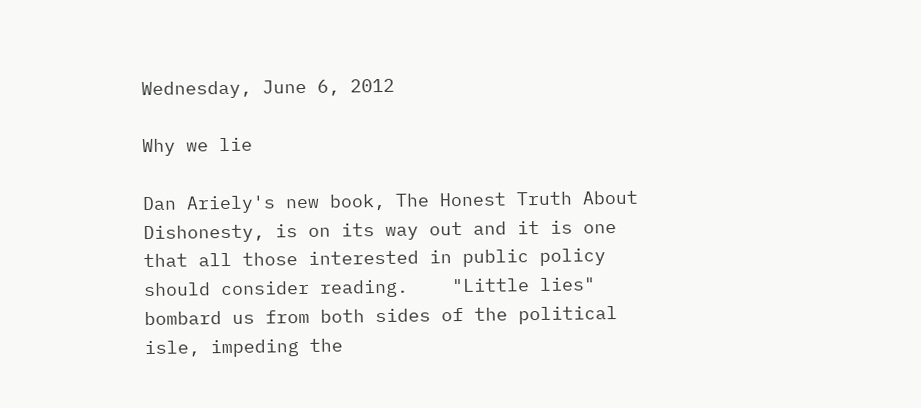Wednesday, June 6, 2012

Why we lie

Dan Ariely's new book, The Honest Truth About Dishonesty, is on its way out and it is one that all those interested in public policy should consider reading.    "Little lies" bombard us from both sides of the political isle, impeding the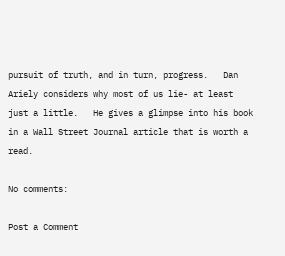pursuit of truth, and in turn, progress.   Dan Ariely considers why most of us lie- at least just a little.   He gives a glimpse into his book in a Wall Street Journal article that is worth a read.

No comments:

Post a Comment